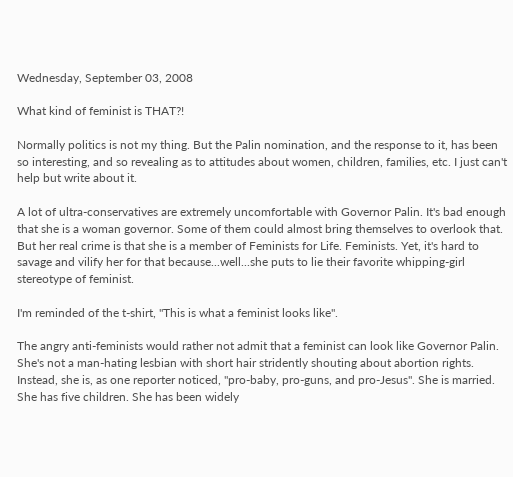Wednesday, September 03, 2008

What kind of feminist is THAT?!

Normally politics is not my thing. But the Palin nomination, and the response to it, has been so interesting, and so revealing as to attitudes about women, children, families, etc. I just can't help but write about it.

A lot of ultra-conservatives are extremely uncomfortable with Governor Palin. It's bad enough that she is a woman governor. Some of them could almost bring themselves to overlook that. But her real crime is that she is a member of Feminists for Life. Feminists. Yet, it's hard to savage and vilify her for that because...well...she puts to lie their favorite whipping-girl stereotype of feminist.

I'm reminded of the t-shirt, "This is what a feminist looks like".

The angry anti-feminists would rather not admit that a feminist can look like Governor Palin. She's not a man-hating lesbian with short hair stridently shouting about abortion rights. Instead, she is, as one reporter noticed, "pro-baby, pro-guns, and pro-Jesus". She is married. She has five children. She has been widely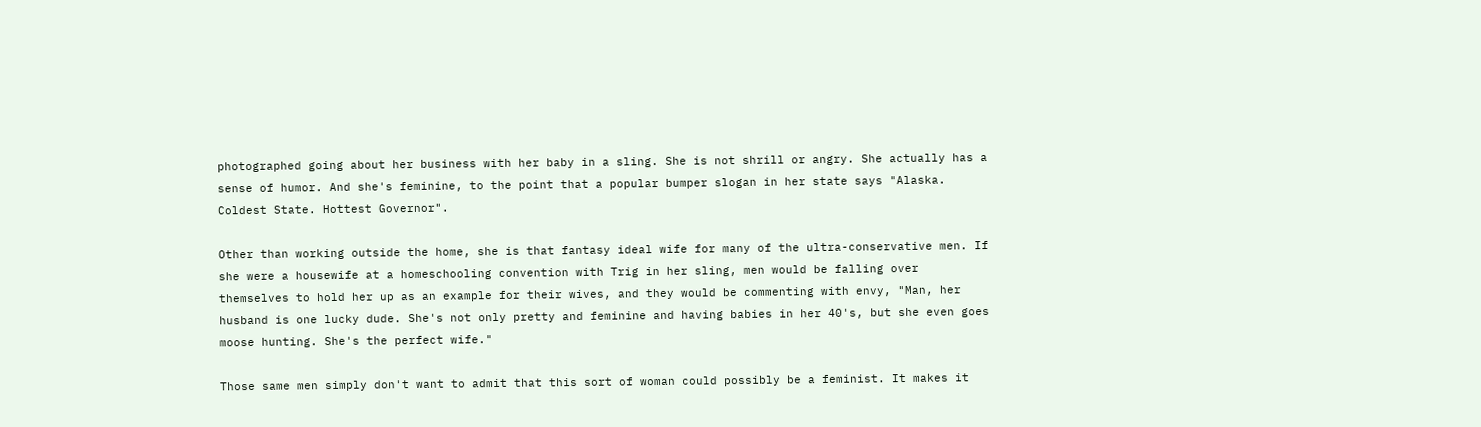photographed going about her business with her baby in a sling. She is not shrill or angry. She actually has a sense of humor. And she's feminine, to the point that a popular bumper slogan in her state says "Alaska. Coldest State. Hottest Governor".

Other than working outside the home, she is that fantasy ideal wife for many of the ultra-conservative men. If she were a housewife at a homeschooling convention with Trig in her sling, men would be falling over themselves to hold her up as an example for their wives, and they would be commenting with envy, "Man, her husband is one lucky dude. She's not only pretty and feminine and having babies in her 40's, but she even goes moose hunting. She's the perfect wife."

Those same men simply don't want to admit that this sort of woman could possibly be a feminist. It makes it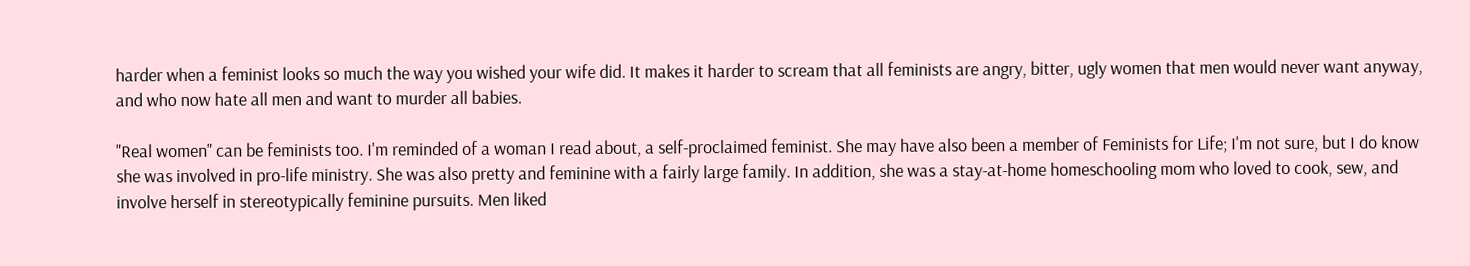harder when a feminist looks so much the way you wished your wife did. It makes it harder to scream that all feminists are angry, bitter, ugly women that men would never want anyway, and who now hate all men and want to murder all babies.

"Real women" can be feminists too. I'm reminded of a woman I read about, a self-proclaimed feminist. She may have also been a member of Feminists for Life; I'm not sure, but I do know she was involved in pro-life ministry. She was also pretty and feminine with a fairly large family. In addition, she was a stay-at-home homeschooling mom who loved to cook, sew, and involve herself in stereotypically feminine pursuits. Men liked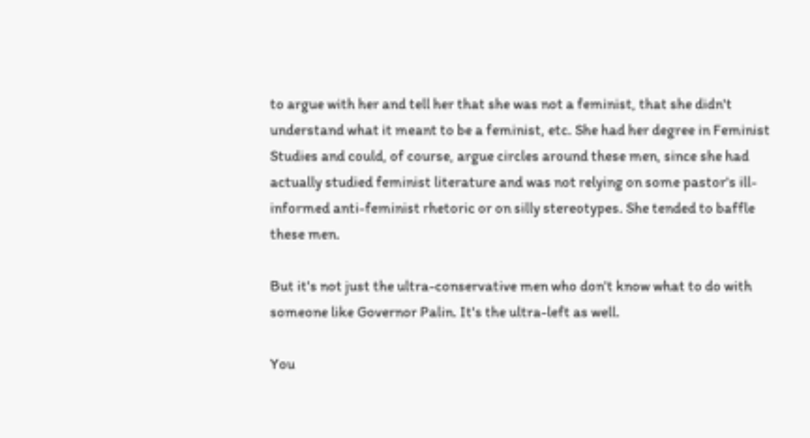to argue with her and tell her that she was not a feminist, that she didn't understand what it meant to be a feminist, etc. She had her degree in Feminist Studies and could, of course, argue circles around these men, since she had actually studied feminist literature and was not relying on some pastor's ill-informed anti-feminist rhetoric or on silly stereotypes. She tended to baffle these men.

But it's not just the ultra-conservative men who don't know what to do with someone like Governor Palin. It's the ultra-left as well.

You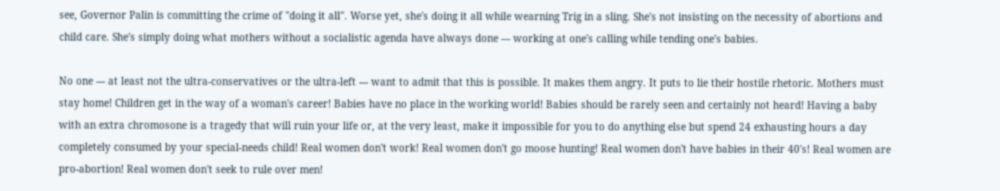see, Governor Palin is committing the crime of "doing it all". Worse yet, she's doing it all while wearning Trig in a sling. She's not insisting on the necessity of abortions and child care. She's simply doing what mothers without a socialistic agenda have always done --- working at one's calling while tending one's babies.

No one --- at least not the ultra-conservatives or the ultra-left --- want to admit that this is possible. It makes them angry. It puts to lie their hostile rhetoric. Mothers must stay home! Children get in the way of a woman's career! Babies have no place in the working world! Babies should be rarely seen and certainly not heard! Having a baby with an extra chromosone is a tragedy that will ruin your life or, at the very least, make it impossible for you to do anything else but spend 24 exhausting hours a day completely consumed by your special-needs child! Real women don't work! Real women don't go moose hunting! Real women don't have babies in their 40's! Real women are pro-abortion! Real women don't seek to rule over men!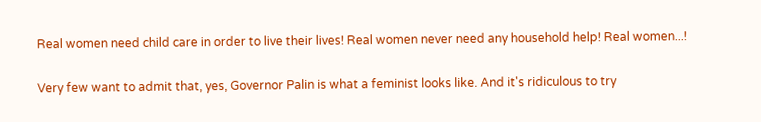Real women need child care in order to live their lives! Real women never need any household help! Real women...!

Very few want to admit that, yes, Governor Palin is what a feminist looks like. And it's ridiculous to try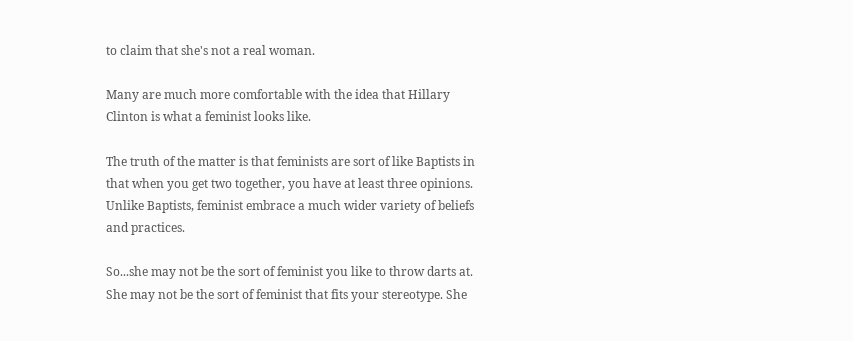to claim that she's not a real woman.

Many are much more comfortable with the idea that Hillary Clinton is what a feminist looks like.

The truth of the matter is that feminists are sort of like Baptists in that when you get two together, you have at least three opinions. Unlike Baptists, feminist embrace a much wider variety of beliefs and practices.

So...she may not be the sort of feminist you like to throw darts at. She may not be the sort of feminist that fits your stereotype. She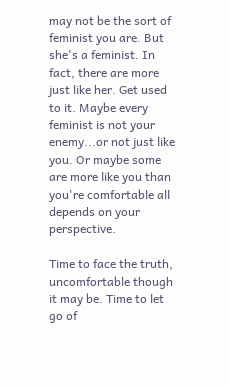may not be the sort of feminist you are. But she's a feminist. In fact, there are more just like her. Get used to it. Maybe every feminist is not your enemy...or not just like you. Or maybe some are more like you than you're comfortable all depends on your perspective.

Time to face the truth, uncomfortable though it may be. Time to let go of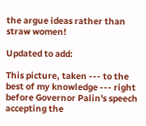the argue ideas rather than straw women!

Updated to add:

This picture, taken --- to the best of my knowledge --- right before Governor Palin's speech accepting the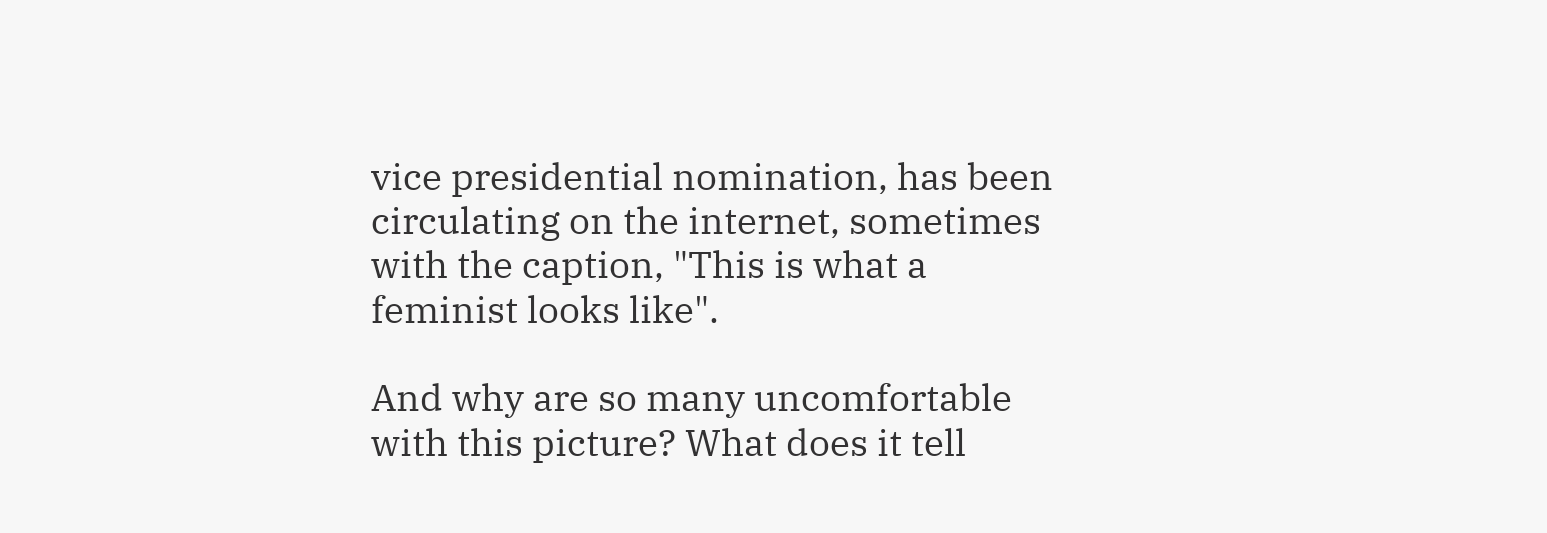vice presidential nomination, has been circulating on the internet, sometimes with the caption, "This is what a feminist looks like".

And why are so many uncomfortable with this picture? What does it tell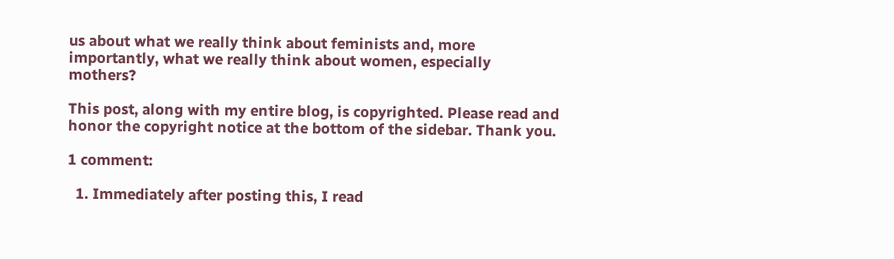us about what we really think about feminists and, more importantly, what we really think about women, especially mothers?

This post, along with my entire blog, is copyrighted. Please read and honor the copyright notice at the bottom of the sidebar. Thank you.

1 comment:

  1. Immediately after posting this, I read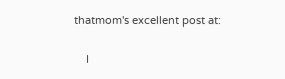thatmom's excellent post at:

    I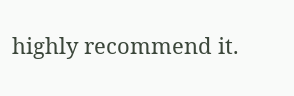highly recommend it.